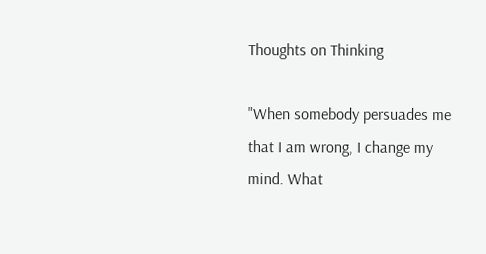Thoughts on Thinking

"When somebody persuades me that I am wrong, I change my mind. What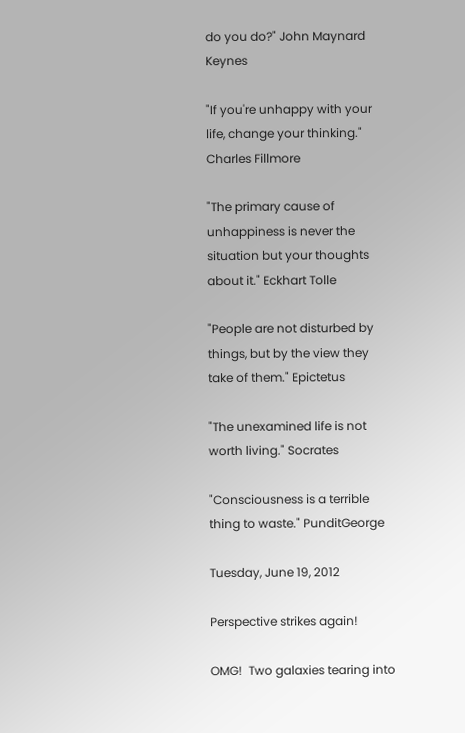do you do?" John Maynard Keynes

"If you're unhappy with your life, change your thinking." Charles Fillmore

"The primary cause of unhappiness is never the situation but your thoughts about it." Eckhart Tolle

"People are not disturbed by things, but by the view they take of them." Epictetus

"The unexamined life is not worth living." Socrates

"Consciousness is a terrible thing to waste." PunditGeorge

Tuesday, June 19, 2012

Perspective strikes again!

OMG!  Two galaxies tearing into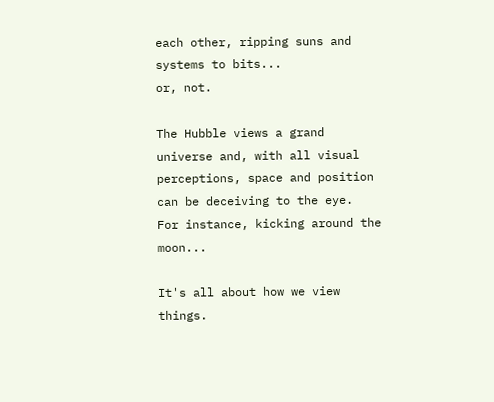each other, ripping suns and systems to bits...
or, not.

The Hubble views a grand universe and, with all visual perceptions, space and position can be deceiving to the eye.  For instance, kicking around the moon...

It's all about how we view things.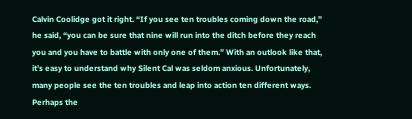Calvin Coolidge got it right. “If you see ten troubles coming down the road,” he said, “you can be sure that nine will run into the ditch before they reach you and you have to battle with only one of them.” With an outlook like that, it’s easy to understand why Silent Cal was seldom anxious. Unfortunately, many people see the ten troubles and leap into action ten different ways.  Perhaps the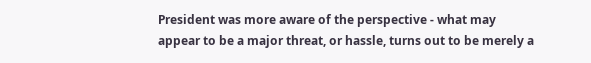President was more aware of the perspective - what may appear to be a major threat, or hassle, turns out to be merely a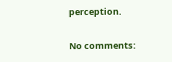perception.

No comments: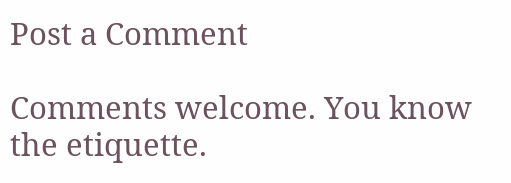Post a Comment

Comments welcome. You know the etiquette.